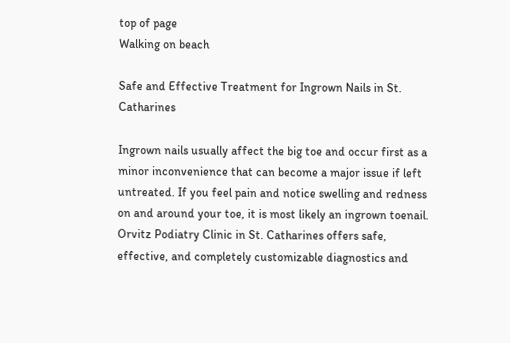top of page
Walking on beach

Safe and Effective Treatment for Ingrown Nails in St. Catharines

Ingrown nails usually affect the big toe and occur first as a minor inconvenience that can become a major issue if left untreated. If you feel pain and notice swelling and redness on and around your toe, it is most likely an ingrown toenail. Orvitz Podiatry Clinic in St. Catharines offers safe, effective, and completely customizable diagnostics and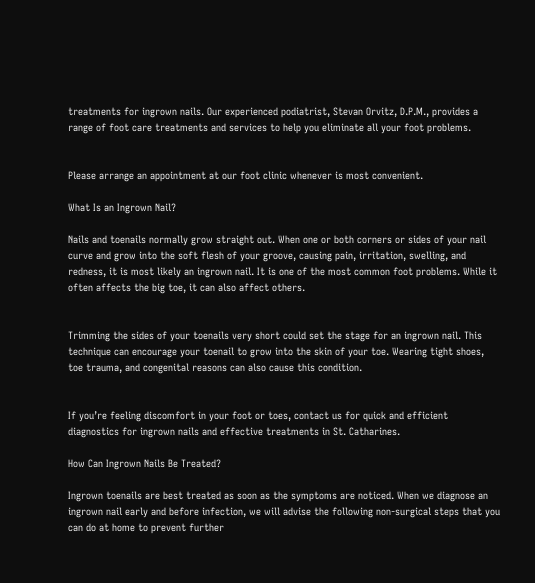treatments for ingrown nails. Our experienced podiatrist, Stevan Orvitz, D.P.M., provides a range of foot care treatments and services to help you eliminate all your foot problems.


Please arrange an appointment at our foot clinic whenever is most convenient.

What Is an Ingrown Nail?

Nails and toenails normally grow straight out. When one or both corners or sides of your nail curve and grow into the soft flesh of your groove, causing pain, irritation, swelling, and redness, it is most likely an ingrown nail. It is one of the most common foot problems. While it often affects the big toe, it can also affect others.


Trimming the sides of your toenails very short could set the stage for an ingrown nail. This technique can encourage your toenail to grow into the skin of your toe. Wearing tight shoes, toe trauma, and congenital reasons can also cause this condition.


If you’re feeling discomfort in your foot or toes, contact us for quick and efficient diagnostics for ingrown nails and effective treatments in St. Catharines.

How Can Ingrown Nails Be Treated?

Ingrown toenails are best treated as soon as the symptoms are noticed. When we diagnose an ingrown nail early and before infection, we will advise the following non-surgical steps that you can do at home to prevent further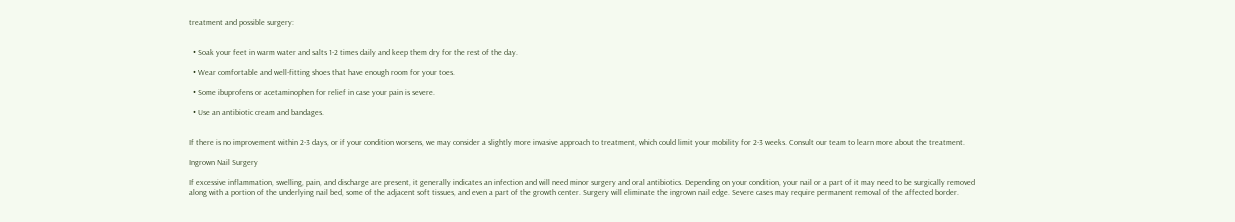treatment and possible surgery:


  • Soak your feet in warm water and salts 1-2 times daily and keep them dry for the rest of the day.

  • Wear comfortable and well-fitting shoes that have enough room for your toes.

  • Some ibuprofens or acetaminophen for relief in case your pain is severe.

  • Use an antibiotic cream and bandages.


If there is no improvement within 2-3 days, or if your condition worsens, we may consider a slightly more invasive approach to treatment, which could limit your mobility for 2-3 weeks. Consult our team to learn more about the treatment.

Ingrown Nail Surgery

If excessive inflammation, swelling, pain, and discharge are present, it generally indicates an infection and will need minor surgery and oral antibiotics. Depending on your condition, your nail or a part of it may need to be surgically removed along with a portion of the underlying nail bed, some of the adjacent soft tissues, and even a part of the growth center. Surgery will eliminate the ingrown nail edge. Severe cases may require permanent removal of the affected border.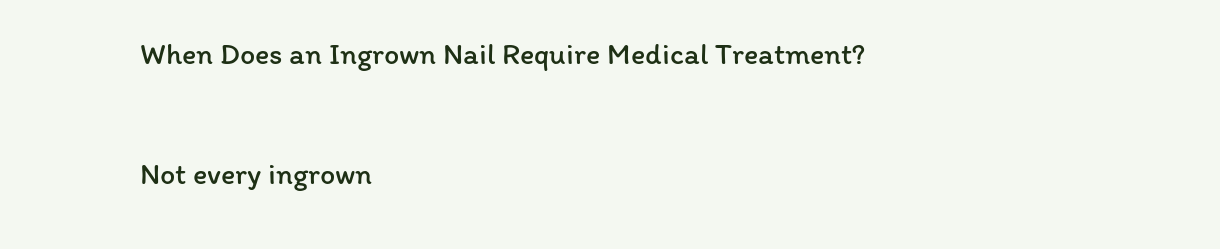When Does an Ingrown Nail Require Medical Treatment?

Not every ingrown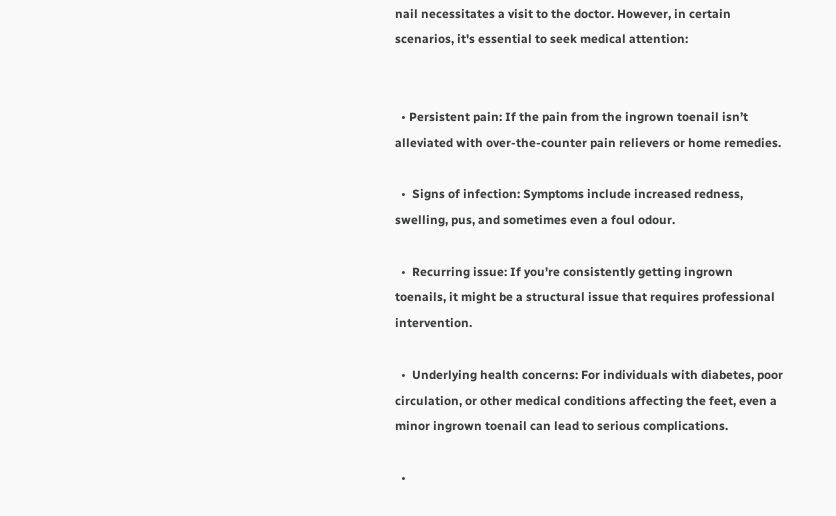nail necessitates a visit to the doctor. However, in certain scenarios, it's essential to seek medical attention:


  • Persistent pain: If the pain from the ingrown toenail isn’t alleviated with over-the-counter pain relievers or home remedies.

  •  Signs of infection: Symptoms include increased redness, swelling, pus, and sometimes even a foul odour.

  •  Recurring issue: If you're consistently getting ingrown toenails, it might be a structural issue that requires professional intervention.

  •  Underlying health concerns: For individuals with diabetes, poor circulation, or other medical conditions affecting the feet, even a minor ingrown toenail can lead to serious complications.

  •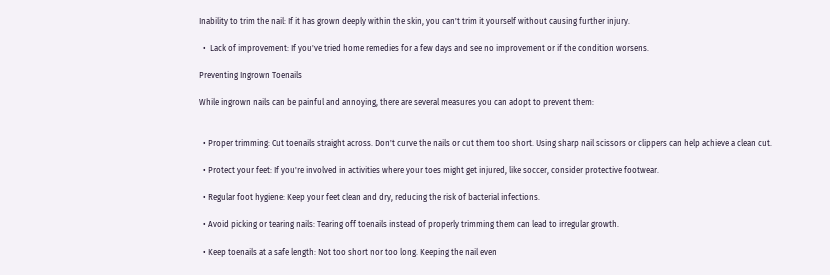Inability to trim the nail: If it has grown deeply within the skin, you can't trim it yourself without causing further injury.

  •  Lack of improvement: If you've tried home remedies for a few days and see no improvement or if the condition worsens.

Preventing Ingrown Toenails

While ingrown nails can be painful and annoying, there are several measures you can adopt to prevent them:


  • Proper trimming: Cut toenails straight across. Don't curve the nails or cut them too short. Using sharp nail scissors or clippers can help achieve a clean cut.

  • Protect your feet: If you're involved in activities where your toes might get injured, like soccer, consider protective footwear.

  • Regular foot hygiene: Keep your feet clean and dry, reducing the risk of bacterial infections.

  • Avoid picking or tearing nails: Tearing off toenails instead of properly trimming them can lead to irregular growth.

  • Keep toenails at a safe length: Not too short nor too long. Keeping the nail even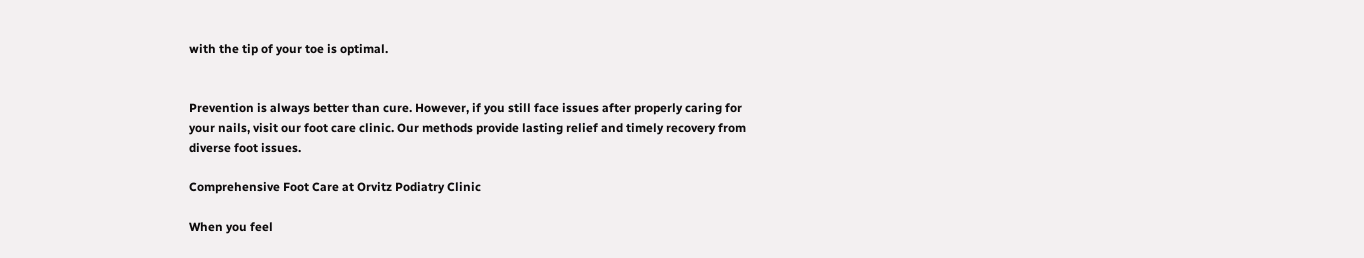with the tip of your toe is optimal.


Prevention is always better than cure. However, if you still face issues after properly caring for your nails, visit our foot care clinic. Our methods provide lasting relief and timely recovery from diverse foot issues.

Comprehensive Foot Care at Orvitz Podiatry Clinic

When you feel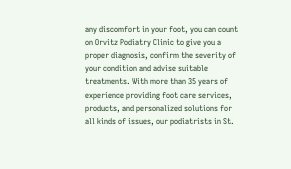any discomfort in your foot, you can count on Orvitz Podiatry Clinic to give you a proper diagnosis, confirm the severity of your condition and advise suitable treatments. With more than 35 years of experience providing foot care services, products, and personalized solutions for all kinds of issues, our podiatrists in St.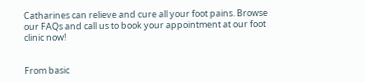Catharines can relieve and cure all your foot pains. Browse our FAQs and call us to book your appointment at our foot clinic now!


From basic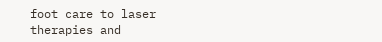foot care to laser therapies and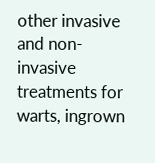other invasive and non-invasive treatments for warts, ingrown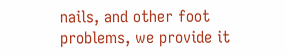nails, and other foot problems, we provide it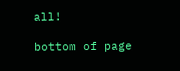all!

bottom of page